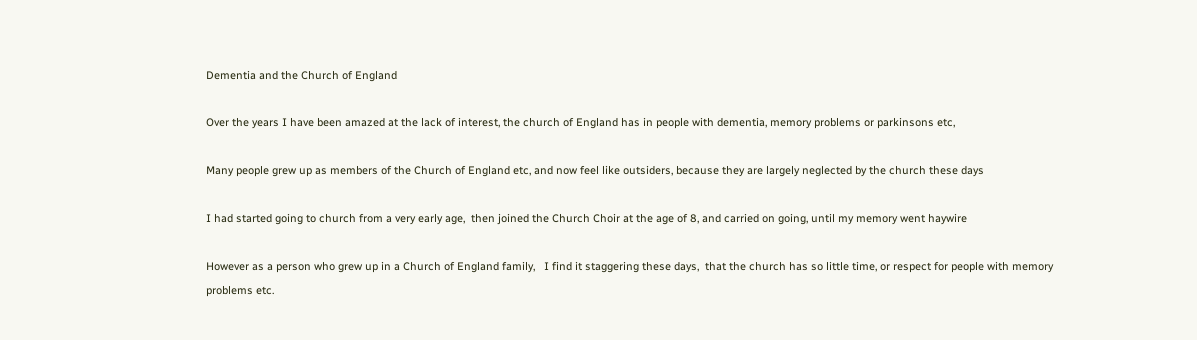Dementia and the Church of England

Over the years I have been amazed at the lack of interest, the church of England has in people with dementia, memory problems or parkinsons etc,

Many people grew up as members of the Church of England etc, and now feel like outsiders, because they are largely neglected by the church these days

I had started going to church from a very early age,  then joined the Church Choir at the age of 8, and carried on going, until my memory went haywire

However as a person who grew up in a Church of England family,   I find it staggering these days,  that the church has so little time, or respect for people with memory problems etc.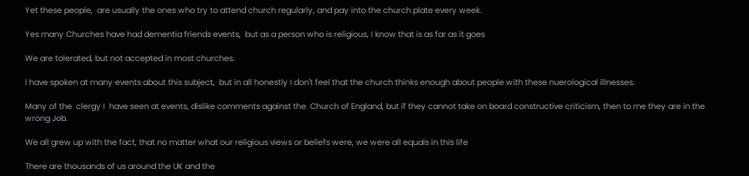Yet these people,  are usually the ones who try to attend church regularly, and pay into the church plate every week.

Yes many Churches have had dementia friends events,  but as a person who is religious, I know that is as far as it goes

We are tolerated, but not accepted in most churches.

I have spoken at many events about this subject,  but in all honestly I don't feel that the church thinks enough about people with these nuerological illnesses.

Many of the  clergy I  have seen at events, dislike comments against the  Church of England, but if they cannot take on board constructive criticism, then to me they are in the wrong Job.

We all grew up with the fact, that no matter what our religious views or beliefs were, we were all equals in this life

There are thousands of us around the UK and the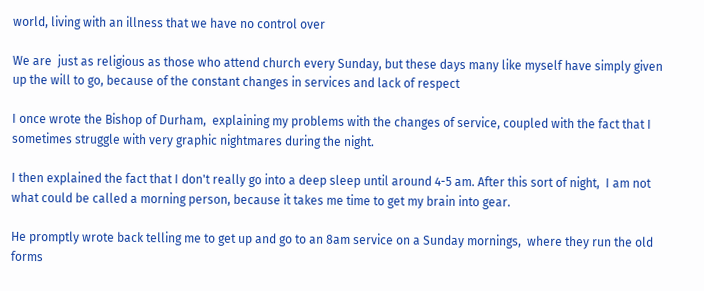world, living with an illness that we have no control over

We are  just as religious as those who attend church every Sunday, but these days many like myself have simply given up the will to go, because of the constant changes in services and lack of respect

I once wrote the Bishop of Durham,  explaining my problems with the changes of service, coupled with the fact that I sometimes struggle with very graphic nightmares during the night.

I then explained the fact that I don't really go into a deep sleep until around 4-5 am. After this sort of night,  I am not what could be called a morning person, because it takes me time to get my brain into gear.

He promptly wrote back telling me to get up and go to an 8am service on a Sunday mornings,  where they run the old forms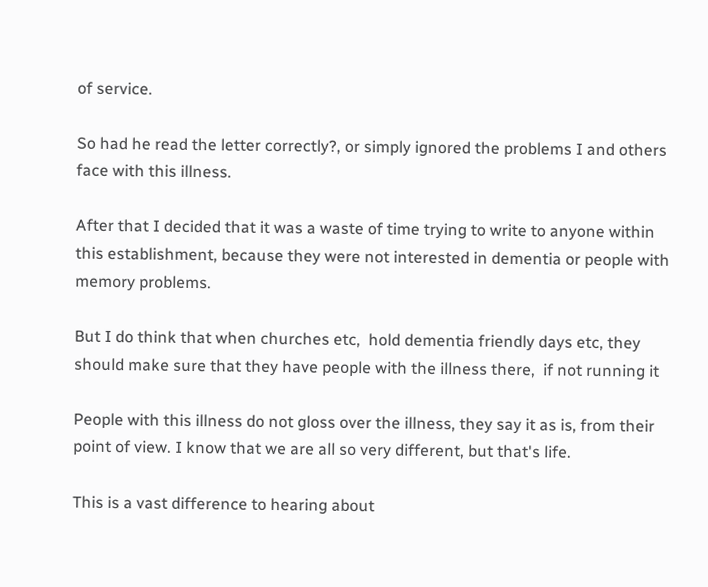of service.

So had he read the letter correctly?, or simply ignored the problems I and others face with this illness.

After that I decided that it was a waste of time trying to write to anyone within this establishment, because they were not interested in dementia or people with memory problems.

But I do think that when churches etc,  hold dementia friendly days etc, they should make sure that they have people with the illness there,  if not running it

People with this illness do not gloss over the illness, they say it as is, from their point of view. I know that we are all so very different, but that's life.

This is a vast difference to hearing about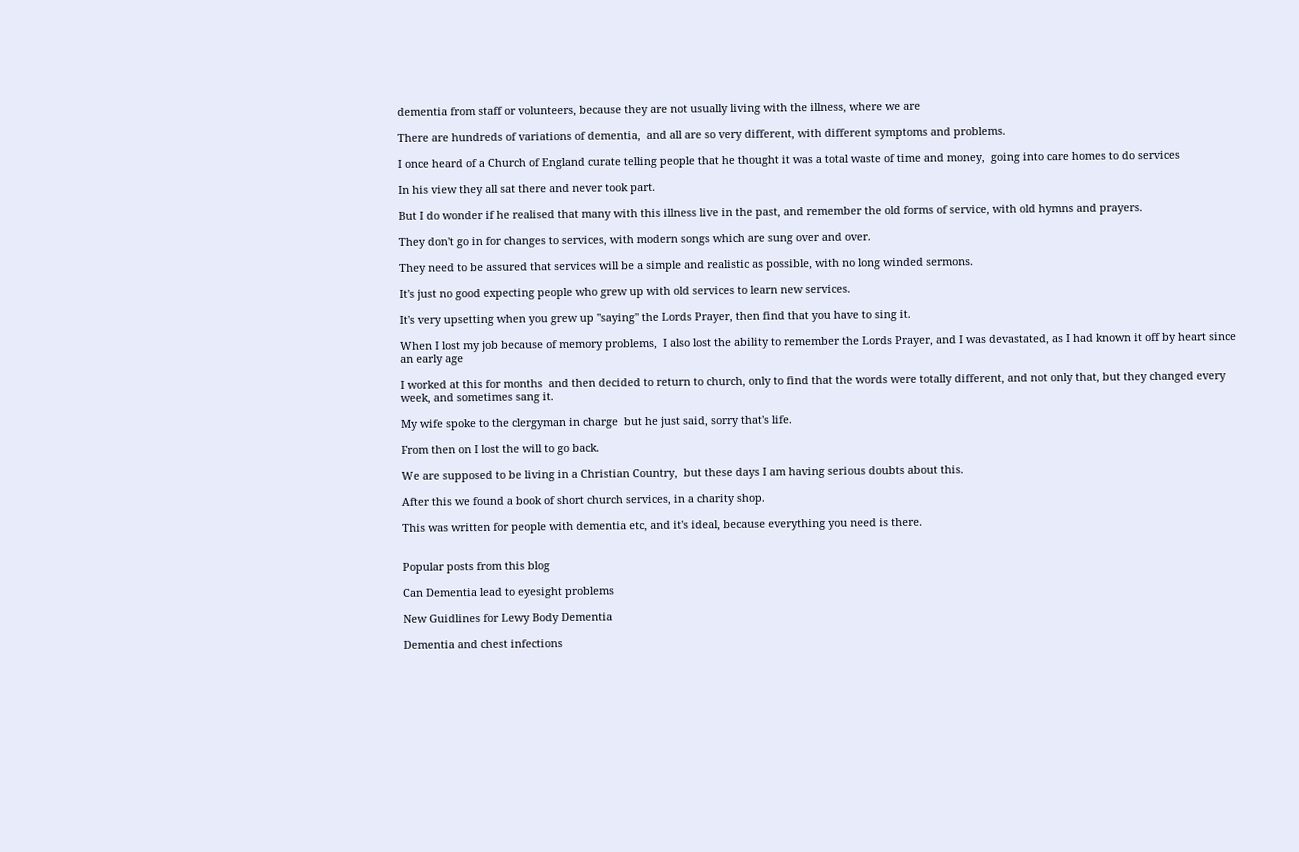dementia from staff or volunteers, because they are not usually living with the illness, where we are

There are hundreds of variations of dementia,  and all are so very different, with different symptoms and problems.

I once heard of a Church of England curate telling people that he thought it was a total waste of time and money,  going into care homes to do services

In his view they all sat there and never took part.

But I do wonder if he realised that many with this illness live in the past, and remember the old forms of service, with old hymns and prayers.

They don't go in for changes to services, with modern songs which are sung over and over.

They need to be assured that services will be a simple and realistic as possible, with no long winded sermons.

It's just no good expecting people who grew up with old services to learn new services.

It's very upsetting when you grew up "saying" the Lords Prayer, then find that you have to sing it.

When I lost my job because of memory problems,  I also lost the ability to remember the Lords Prayer, and I was devastated, as I had known it off by heart since an early age

I worked at this for months  and then decided to return to church, only to find that the words were totally different, and not only that, but they changed every week, and sometimes sang it.

My wife spoke to the clergyman in charge  but he just said, sorry that's life.

From then on I lost the will to go back.

We are supposed to be living in a Christian Country,  but these days I am having serious doubts about this.

After this we found a book of short church services, in a charity shop.

This was written for people with dementia etc, and it's ideal, because everything you need is there.


Popular posts from this blog

Can Dementia lead to eyesight problems

New Guidlines for Lewy Body Dementia

Dementia and chest infections